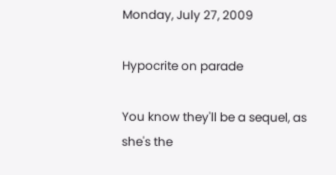Monday, July 27, 2009

Hypocrite on parade

You know they'll be a sequel, as she's the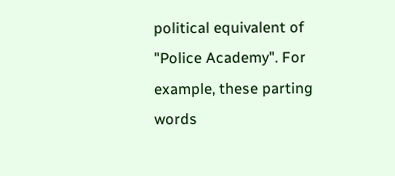political equivalent of "Police Academy". For example, these parting words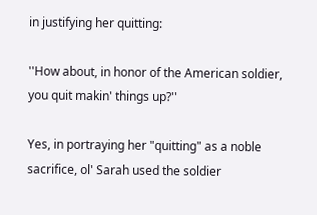in justifying her quitting:

''How about, in honor of the American soldier, you quit makin' things up?''

Yes, in portraying her "quitting" as a noble sacrifice, ol' Sarah used the soldier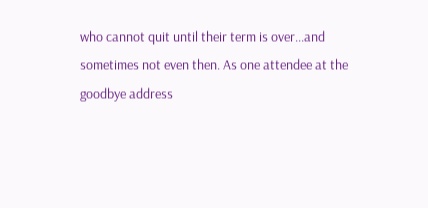who cannot quit until their term is over...and sometimes not even then. As one attendee at the goodbye address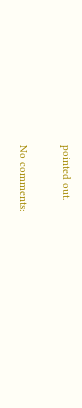pointed out.

No comments: